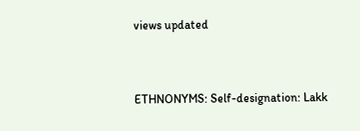views updated


ETHNONYMS: Self-designation: Lakk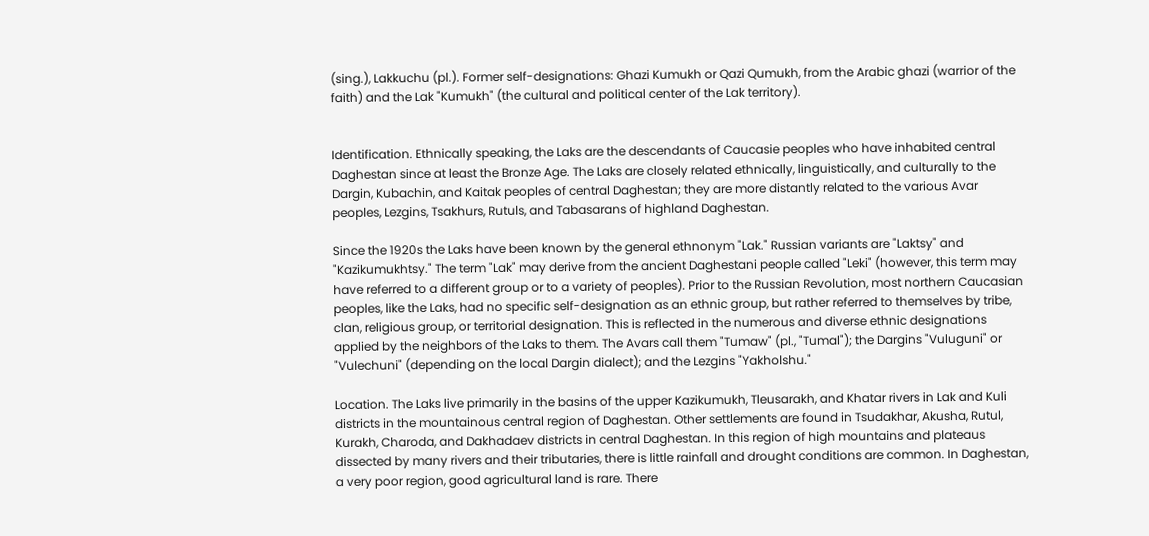(sing.), Lakkuchu (pl.). Former self-designations: Ghazi Kumukh or Qazi Qumukh, from the Arabic ghazi (warrior of the faith) and the Lak "Kumukh" (the cultural and political center of the Lak territory).


Identification. Ethnically speaking, the Laks are the descendants of Caucasie peoples who have inhabited central Daghestan since at least the Bronze Age. The Laks are closely related ethnically, linguistically, and culturally to the Dargin, Kubachin, and Kaitak peoples of central Daghestan; they are more distantly related to the various Avar peoples, Lezgins, Tsakhurs, Rutuls, and Tabasarans of highland Daghestan.

Since the 1920s the Laks have been known by the general ethnonym "Lak." Russian variants are "Laktsy" and "Kazikumukhtsy." The term "Lak" may derive from the ancient Daghestani people called "Leki" (however, this term may have referred to a different group or to a variety of peoples). Prior to the Russian Revolution, most northern Caucasian peoples, like the Laks, had no specific self-designation as an ethnic group, but rather referred to themselves by tribe, clan, religious group, or territorial designation. This is reflected in the numerous and diverse ethnic designations applied by the neighbors of the Laks to them. The Avars call them "Tumaw" (pl., "Tumal"); the Dargins "Vuluguni" or "Vulechuni" (depending on the local Dargin dialect); and the Lezgins "Yakholshu."

Location. The Laks live primarily in the basins of the upper Kazikumukh, Tleusarakh, and Khatar rivers in Lak and Kuli districts in the mountainous central region of Daghestan. Other settlements are found in Tsudakhar, Akusha, Rutul, Kurakh, Charoda, and Dakhadaev districts in central Daghestan. In this region of high mountains and plateaus dissected by many rivers and their tributaries, there is little rainfall and drought conditions are common. In Daghestan, a very poor region, good agricultural land is rare. There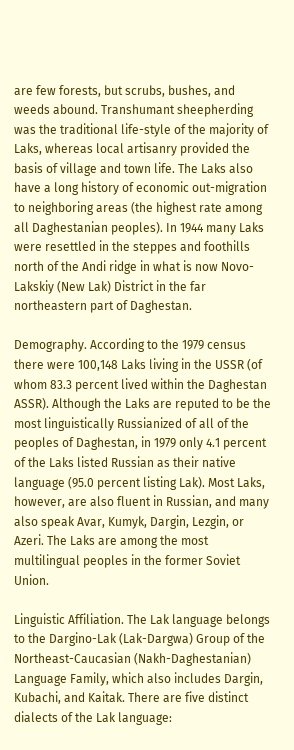are few forests, but scrubs, bushes, and weeds abound. Transhumant sheepherding was the traditional life-style of the majority of Laks, whereas local artisanry provided the basis of village and town life. The Laks also have a long history of economic out-migration to neighboring areas (the highest rate among all Daghestanian peoples). In 1944 many Laks were resettled in the steppes and foothills north of the Andi ridge in what is now Novo-Lakskiy (New Lak) District in the far northeastern part of Daghestan.

Demography. According to the 1979 census there were 100,148 Laks living in the USSR (of whom 83.3 percent lived within the Daghestan ASSR). Although the Laks are reputed to be the most linguistically Russianized of all of the peoples of Daghestan, in 1979 only 4.1 percent of the Laks listed Russian as their native language (95.0 percent listing Lak). Most Laks, however, are also fluent in Russian, and many also speak Avar, Kumyk, Dargin, Lezgin, or Azeri. The Laks are among the most multilingual peoples in the former Soviet Union.

Linguistic Affiliation. The Lak language belongs to the Dargino-Lak (Lak-Dargwa) Group of the Northeast-Caucasian (Nakh-Daghestanian) Language Family, which also includes Dargin, Kubachi, and Kaitak. There are five distinct dialects of the Lak language: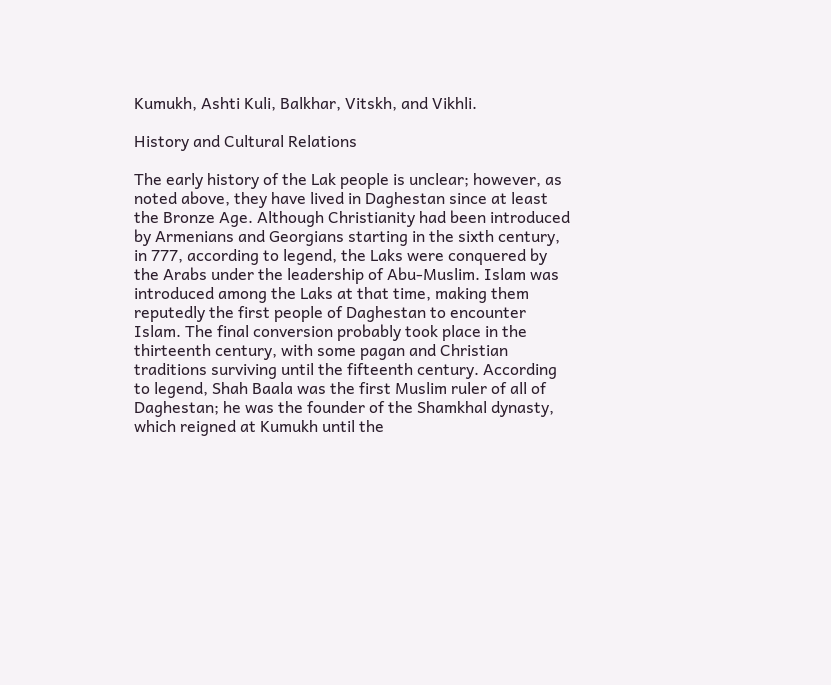Kumukh, Ashti Kuli, Balkhar, Vitskh, and Vikhli.

History and Cultural Relations

The early history of the Lak people is unclear; however, as noted above, they have lived in Daghestan since at least the Bronze Age. Although Christianity had been introduced by Armenians and Georgians starting in the sixth century, in 777, according to legend, the Laks were conquered by the Arabs under the leadership of Abu-Muslim. Islam was introduced among the Laks at that time, making them reputedly the first people of Daghestan to encounter Islam. The final conversion probably took place in the thirteenth century, with some pagan and Christian traditions surviving until the fifteenth century. According to legend, Shah Baala was the first Muslim ruler of all of Daghestan; he was the founder of the Shamkhal dynasty, which reigned at Kumukh until the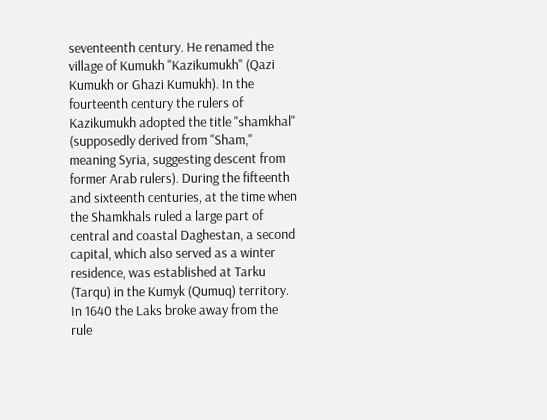seventeenth century. He renamed the village of Kumukh "Kazikumukh" (Qazi Kumukh or Ghazi Kumukh). In the fourteenth century the rulers of Kazikumukh adopted the title "shamkhal" (supposedly derived from "Sham," meaning Syria, suggesting descent from former Arab rulers). During the fifteenth and sixteenth centuries, at the time when the Shamkhals ruled a large part of central and coastal Daghestan, a second capital, which also served as a winter residence, was established at Tarku (Tarqu) in the Kumyk (Qumuq) territory. In 1640 the Laks broke away from the rule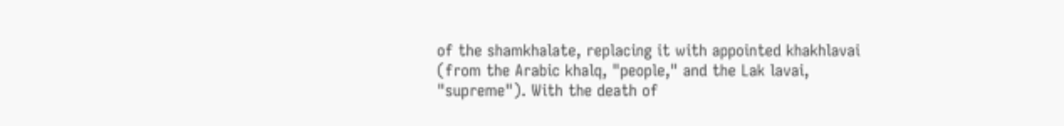of the shamkhalate, replacing it with appointed khakhlavai (from the Arabic khalq, "people," and the Lak lavai, "supreme"). With the death of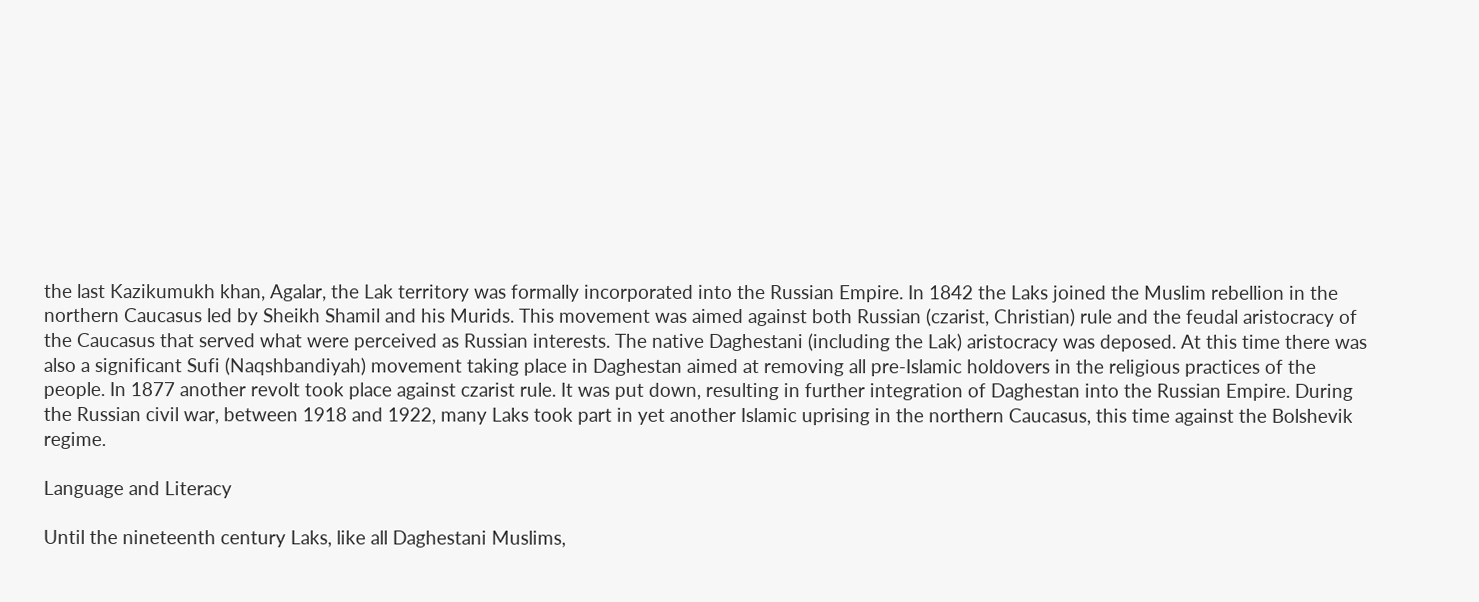the last Kazikumukh khan, Agalar, the Lak territory was formally incorporated into the Russian Empire. In 1842 the Laks joined the Muslim rebellion in the northern Caucasus led by Sheikh Shamil and his Murids. This movement was aimed against both Russian (czarist, Christian) rule and the feudal aristocracy of the Caucasus that served what were perceived as Russian interests. The native Daghestani (including the Lak) aristocracy was deposed. At this time there was also a significant Sufi (Naqshbandiyah) movement taking place in Daghestan aimed at removing all pre-Islamic holdovers in the religious practices of the people. In 1877 another revolt took place against czarist rule. It was put down, resulting in further integration of Daghestan into the Russian Empire. During the Russian civil war, between 1918 and 1922, many Laks took part in yet another Islamic uprising in the northern Caucasus, this time against the Bolshevik regime.

Language and Literacy

Until the nineteenth century Laks, like all Daghestani Muslims,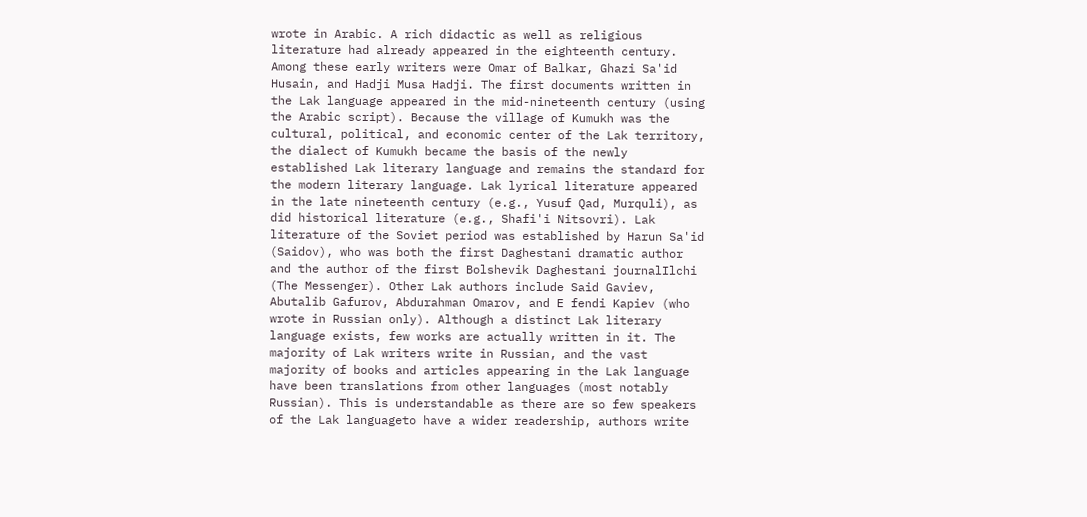wrote in Arabic. A rich didactic as well as religious literature had already appeared in the eighteenth century. Among these early writers were Omar of Balkar, Ghazi Sa'id Husain, and Hadji Musa Hadji. The first documents written in the Lak language appeared in the mid-nineteenth century (using the Arabic script). Because the village of Kumukh was the cultural, political, and economic center of the Lak territory, the dialect of Kumukh became the basis of the newly established Lak literary language and remains the standard for the modern literary language. Lak lyrical literature appeared in the late nineteenth century (e.g., Yusuf Qad, Murquli), as did historical literature (e.g., Shafi'i Nitsovri). Lak literature of the Soviet period was established by Harun Sa'id (Saidov), who was both the first Daghestani dramatic author and the author of the first Bolshevik Daghestani journalIlchi (The Messenger). Other Lak authors include Said Gaviev, Abutalib Gafurov, Abdurahman Omarov, and E fendi Kapiev (who wrote in Russian only). Although a distinct Lak literary language exists, few works are actually written in it. The majority of Lak writers write in Russian, and the vast majority of books and articles appearing in the Lak language have been translations from other languages (most notably Russian). This is understandable as there are so few speakers of the Lak languageto have a wider readership, authors write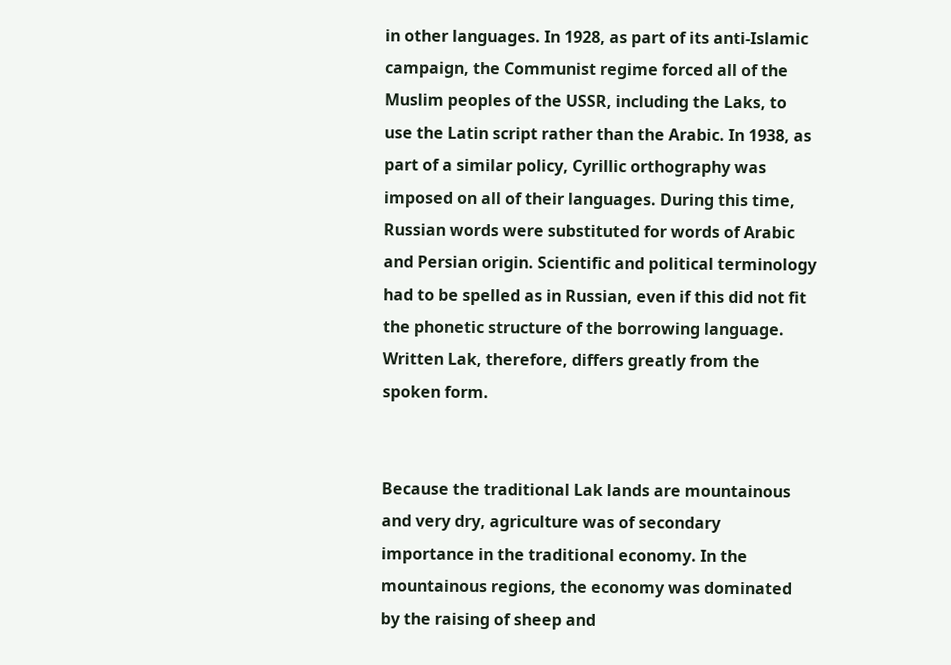in other languages. In 1928, as part of its anti-Islamic campaign, the Communist regime forced all of the Muslim peoples of the USSR, including the Laks, to use the Latin script rather than the Arabic. In 1938, as part of a similar policy, Cyrillic orthography was imposed on all of their languages. During this time, Russian words were substituted for words of Arabic and Persian origin. Scientific and political terminology had to be spelled as in Russian, even if this did not fit the phonetic structure of the borrowing language. Written Lak, therefore, differs greatly from the spoken form.


Because the traditional Lak lands are mountainous and very dry, agriculture was of secondary importance in the traditional economy. In the mountainous regions, the economy was dominated by the raising of sheep and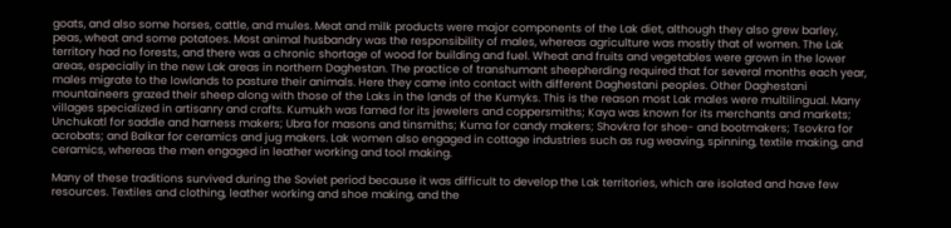goats, and also some horses, cattle, and mules. Meat and milk products were major components of the Lak diet, although they also grew barley, peas, wheat and some potatoes. Most animal husbandry was the responsibility of males, whereas agriculture was mostly that of women. The Lak territory had no forests, and there was a chronic shortage of wood for building and fuel. Wheat and fruits and vegetables were grown in the lower areas, especially in the new Lak areas in northern Daghestan. The practice of transhumant sheepherding required that for several months each year, males migrate to the lowlands to pasture their animals. Here they came into contact with different Daghestani peoples. Other Daghestani mountaineers grazed their sheep along with those of the Laks in the lands of the Kumyks. This is the reason most Lak males were multilingual. Many villages specialized in artisanry and crafts. Kumukh was famed for its jewelers and coppersmiths; Kaya was known for its merchants and markets; Unchukatl for saddle and harness makers; Ubra for masons and tinsmiths; Kuma for candy makers; Shovkra for shoe- and bootmakers; Tsovkra for acrobats; and Balkar for ceramics and jug makers. Lak women also engaged in cottage industries such as rug weaving, spinning, textile making, and ceramics, whereas the men engaged in leather working and tool making.

Many of these traditions survived during the Soviet period because it was difficult to develop the Lak territories, which are isolated and have few resources. Textiles and clothing, leather working and shoe making, and the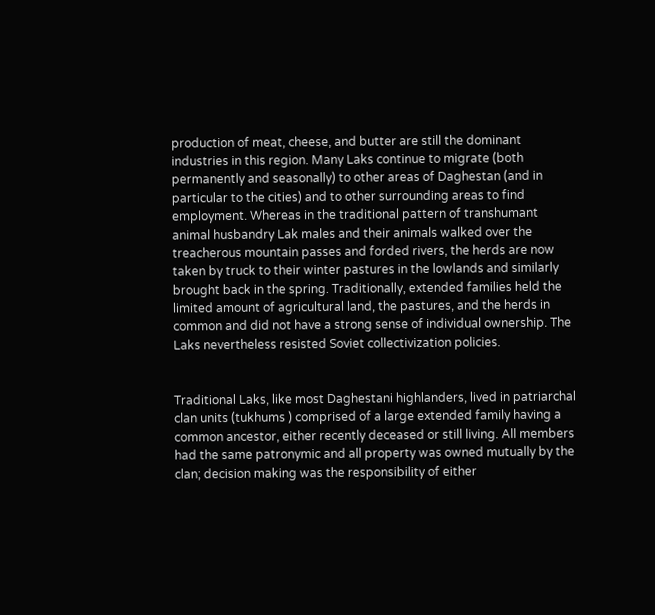production of meat, cheese, and butter are still the dominant industries in this region. Many Laks continue to migrate (both permanently and seasonally) to other areas of Daghestan (and in particular to the cities) and to other surrounding areas to find employment. Whereas in the traditional pattern of transhumant animal husbandry Lak males and their animals walked over the treacherous mountain passes and forded rivers, the herds are now taken by truck to their winter pastures in the lowlands and similarly brought back in the spring. Traditionally, extended families held the limited amount of agricultural land, the pastures, and the herds in common and did not have a strong sense of individual ownership. The Laks nevertheless resisted Soviet collectivization policies.


Traditional Laks, like most Daghestani highlanders, lived in patriarchal clan units (tukhums ) comprised of a large extended family having a common ancestor, either recently deceased or still living. All members had the same patronymic and all property was owned mutually by the clan; decision making was the responsibility of either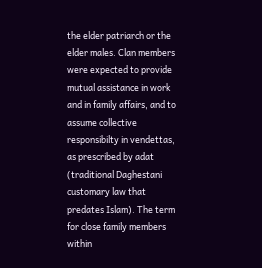the elder patriarch or the elder males. Clan members were expected to provide mutual assistance in work and in family affairs, and to assume collective responsibilty in vendettas, as prescribed by adat (traditional Daghestani customary law that predates Islam). The term for close family members within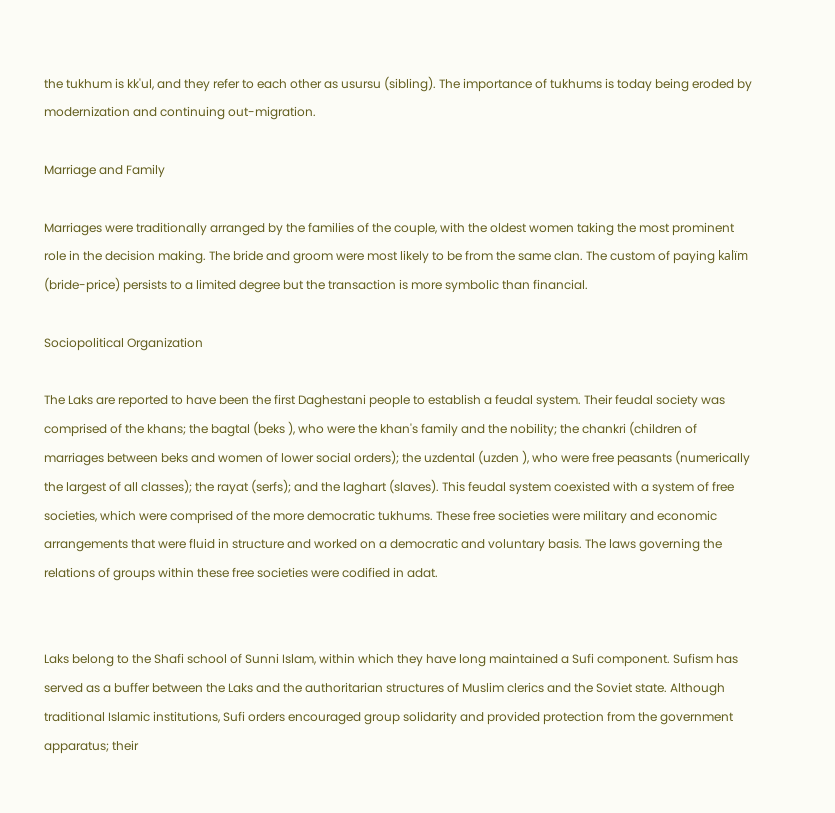the tukhum is kk'ul, and they refer to each other as usursu (sibling). The importance of tukhums is today being eroded by modernization and continuing out-migration.

Marriage and Family

Marriages were traditionally arranged by the families of the couple, with the oldest women taking the most prominent role in the decision making. The bride and groom were most likely to be from the same clan. The custom of paying kalïm (bride-price) persists to a limited degree but the transaction is more symbolic than financial.

Sociopolitical Organization

The Laks are reported to have been the first Daghestani people to establish a feudal system. Their feudal society was comprised of the khans; the bagtal (beks ), who were the khan's family and the nobility; the chankri (children of marriages between beks and women of lower social orders); the uzdental (uzden ), who were free peasants (numerically the largest of all classes); the rayat (serfs); and the laghart (slaves). This feudal system coexisted with a system of free societies, which were comprised of the more democratic tukhums. These free societies were military and economic arrangements that were fluid in structure and worked on a democratic and voluntary basis. The laws governing the relations of groups within these free societies were codified in adat.


Laks belong to the Shafi school of Sunni Islam, within which they have long maintained a Sufi component. Sufism has served as a buffer between the Laks and the authoritarian structures of Muslim clerics and the Soviet state. Although traditional Islamic institutions, Sufi orders encouraged group solidarity and provided protection from the government apparatus; their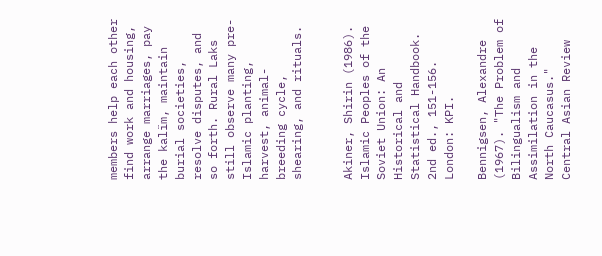members help each other find work and housing, arrange marriages, pay the kalïm, maintain burial societies, resolve disputes, and so forth. Rural Laks still observe many pre-Islamic planting, harvest, animal-breeding cycle, shearing, and rituals.


Akiner, Shirin (1986). Islamic Peoples of the Soviet Union: An Historical and Statistical Handbook. 2nd ed., 151-156. London: KPI.

Bennigsen, Alexandre (1967). "The Problem of Bilingualism and Assimilation in the North Caucasus." Central Asian Review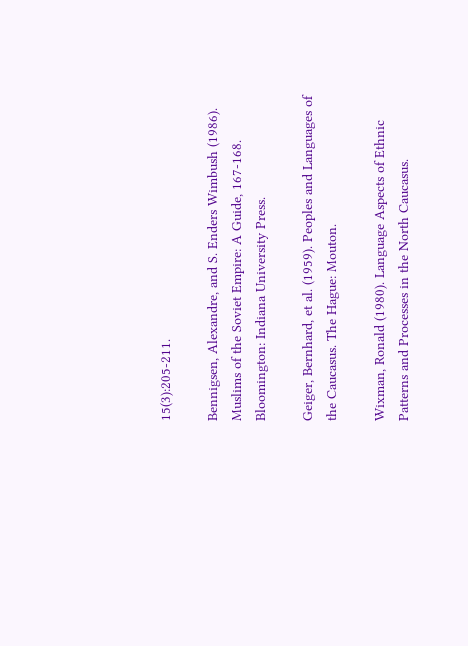15(3):205-211.

Bennigsen, Alexandre, and S. Enders Wimbush (1986). Muslims of the Soviet Empire: A Guide, 167-168. Bloomington: Indiana University Press.

Geiger, Bernhard, et al. (1959). Peoples and Languages of the Caucasus. The Hague: Mouton.

Wixman, Ronald (1980). Language Aspects of Ethnic Patterns and Processes in the North Caucasus.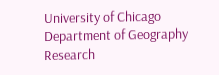University of Chicago Department of Geography Research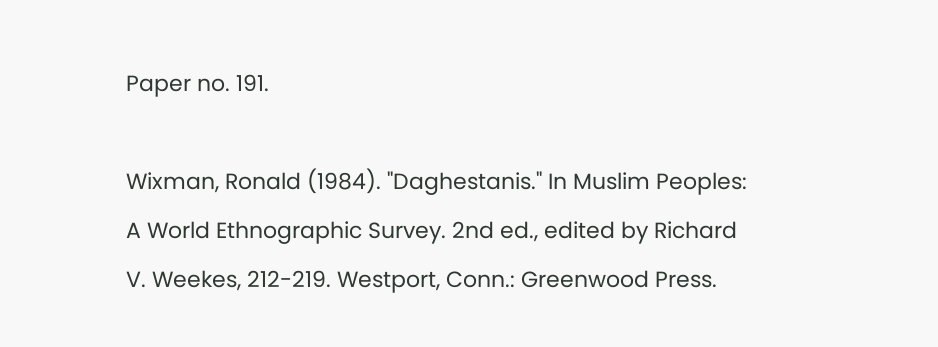Paper no. 191.

Wixman, Ronald (1984). "Daghestanis." In Muslim Peoples: A World Ethnographic Survey. 2nd ed., edited by Richard V. Weekes, 212-219. Westport, Conn.: Greenwood Press.